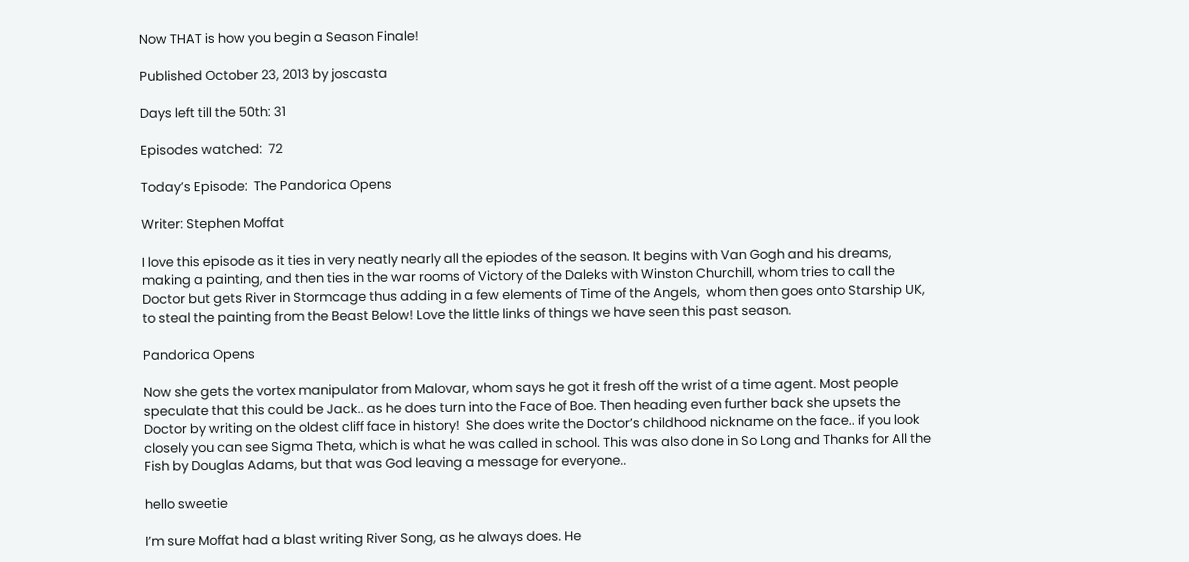Now THAT is how you begin a Season Finale!

Published October 23, 2013 by joscasta

Days left till the 50th: 31

Episodes watched:  72

Today’s Episode:  The Pandorica Opens

Writer: Stephen Moffat

I love this episode as it ties in very neatly nearly all the epiodes of the season. It begins with Van Gogh and his dreams, making a painting, and then ties in the war rooms of Victory of the Daleks with Winston Churchill, whom tries to call the Doctor but gets River in Stormcage thus adding in a few elements of Time of the Angels,  whom then goes onto Starship UK, to steal the painting from the Beast Below! Love the little links of things we have seen this past season.

Pandorica Opens

Now she gets the vortex manipulator from Malovar, whom says he got it fresh off the wrist of a time agent. Most people speculate that this could be Jack.. as he does turn into the Face of Boe. Then heading even further back she upsets the Doctor by writing on the oldest cliff face in history!  She does write the Doctor’s childhood nickname on the face.. if you look closely you can see Sigma Theta, which is what he was called in school. This was also done in So Long and Thanks for All the Fish by Douglas Adams, but that was God leaving a message for everyone..

hello sweetie

I’m sure Moffat had a blast writing River Song, as he always does. He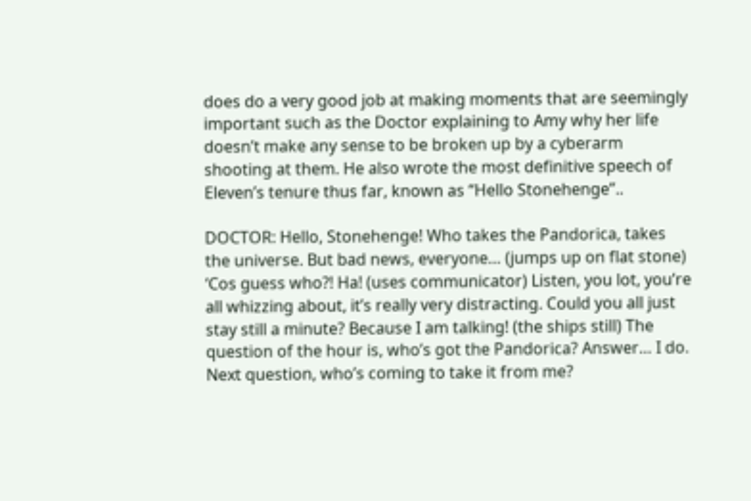does do a very good job at making moments that are seemingly important such as the Doctor explaining to Amy why her life doesn’t make any sense to be broken up by a cyberarm shooting at them. He also wrote the most definitive speech of Eleven’s tenure thus far, known as “Hello Stonehenge”..

DOCTOR: Hello, Stonehenge! Who takes the Pandorica, takes the universe. But bad news, everyone… (jumps up on flat stone) ‘Cos guess who?! Ha! (uses communicator) Listen, you lot, you’re all whizzing about, it’s really very distracting. Could you all just stay still a minute? Because I am talking! (the ships still) The question of the hour is, who’s got the Pandorica? Answer… I do. Next question, who’s coming to take it from me?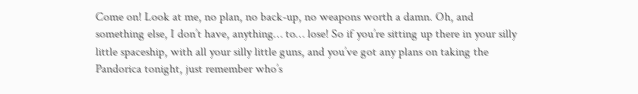Come on! Look at me, no plan, no back-up, no weapons worth a damn. Oh, and something else, I don’t have, anything… to… lose! So if you’re sitting up there in your silly little spaceship, with all your silly little guns, and you’ve got any plans on taking the Pandorica tonight, just remember who’s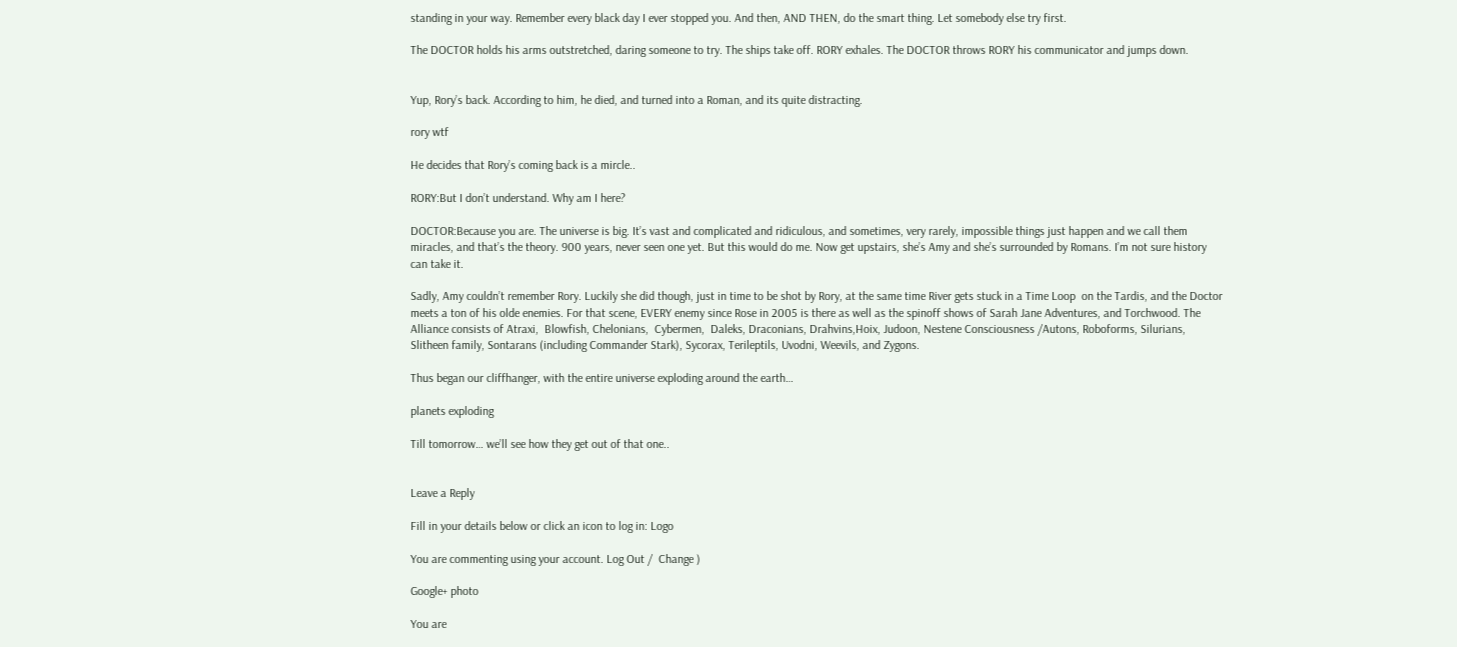standing in your way. Remember every black day I ever stopped you. And then, AND THEN, do the smart thing. Let somebody else try first.

The DOCTOR holds his arms outstretched, daring someone to try. The ships take off. RORY exhales. The DOCTOR throws RORY his communicator and jumps down.


Yup, Rory’s back. According to him, he died, and turned into a Roman, and its quite distracting.

rory wtf

He decides that Rory’s coming back is a mircle..

RORY:But I don’t understand. Why am I here?

DOCTOR:Because you are. The universe is big. It’s vast and complicated and ridiculous, and sometimes, very rarely, impossible things just happen and we call them miracles, and that’s the theory. 900 years, never seen one yet. But this would do me. Now get upstairs, she’s Amy and she’s surrounded by Romans. I’m not sure history can take it.

Sadly, Amy couldn’t remember Rory. Luckily she did though, just in time to be shot by Rory, at the same time River gets stuck in a Time Loop  on the Tardis, and the Doctor meets a ton of his olde enemies. For that scene, EVERY enemy since Rose in 2005 is there as well as the spinoff shows of Sarah Jane Adventures, and Torchwood. The Alliance consists of Atraxi,  Blowfish, Chelonians,  Cybermen,  Daleks, Draconians, Drahvins,Hoix, Judoon, Nestene Consciousness /Autons, Roboforms, Silurians, Slitheen family, Sontarans (including Commander Stark), Sycorax, Terileptils, Uvodni, Weevils, and Zygons.

Thus began our cliffhanger, with the entire universe exploding around the earth…

planets exploding

Till tomorrow… we’ll see how they get out of that one..


Leave a Reply

Fill in your details below or click an icon to log in: Logo

You are commenting using your account. Log Out /  Change )

Google+ photo

You are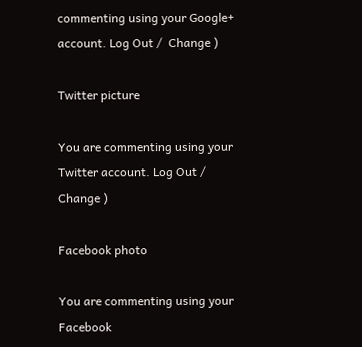commenting using your Google+ account. Log Out /  Change )

Twitter picture

You are commenting using your Twitter account. Log Out /  Change )

Facebook photo

You are commenting using your Facebook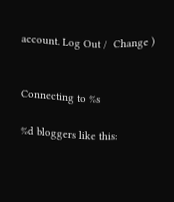account. Log Out /  Change )


Connecting to %s

%d bloggers like this: